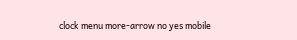clock menu more-arrow no yes mobile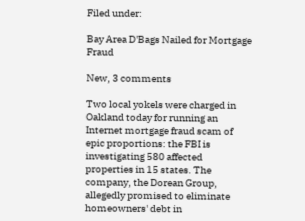Filed under:

Bay Area D'Bags Nailed for Mortgage Fraud

New, 3 comments

Two local yokels were charged in Oakland today for running an Internet mortgage fraud scam of epic proportions: the FBI is investigating 580 affected properties in 15 states. The company, the Dorean Group, allegedly promised to eliminate homeowners' debt in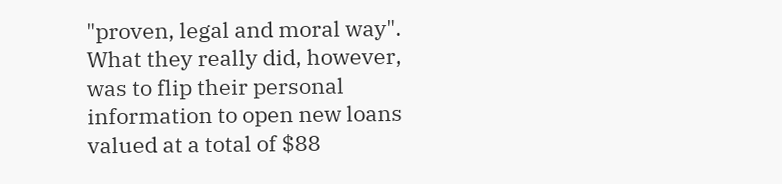"proven, legal and moral way". What they really did, however, was to flip their personal information to open new loans valued at a total of $88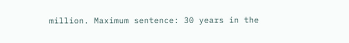million. Maximum sentence: 30 years in the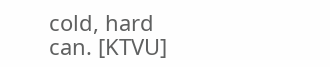cold, hard can. [KTVU]